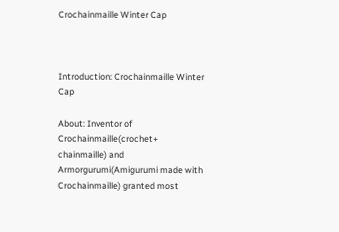Crochainmaille Winter Cap



Introduction: Crochainmaille Winter Cap

About: Inventor of Crochainmaille(crochet+ chainmaille) and Armorgurumi(Amigurumi made with Crochainmaille) granted most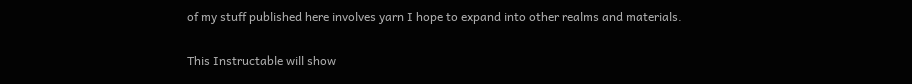of my stuff published here involves yarn I hope to expand into other realms and materials.

This Instructable will show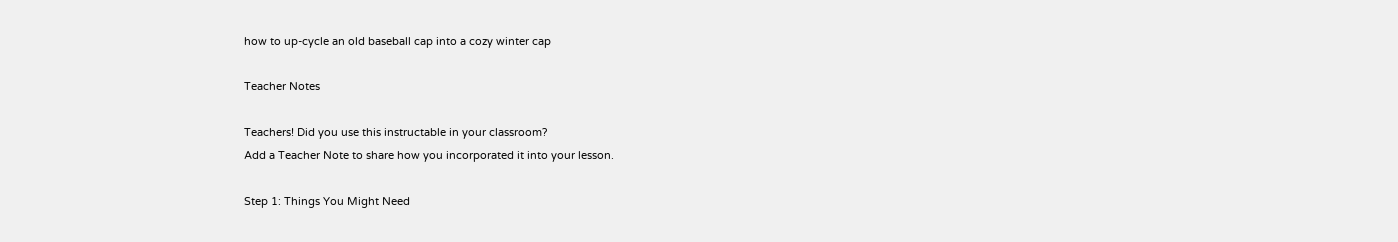how to up-cycle an old baseball cap into a cozy winter cap

Teacher Notes

Teachers! Did you use this instructable in your classroom?
Add a Teacher Note to share how you incorporated it into your lesson.

Step 1: Things You Might Need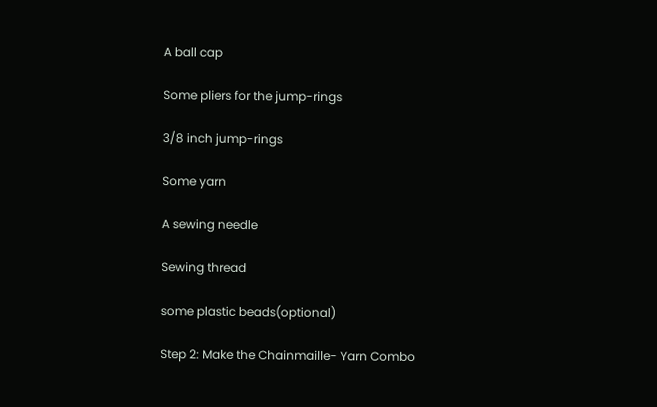A ball cap

Some pliers for the jump-rings

3/8 inch jump-rings

Some yarn

A sewing needle

Sewing thread

some plastic beads(optional)

Step 2: Make the Chainmaille- Yarn Combo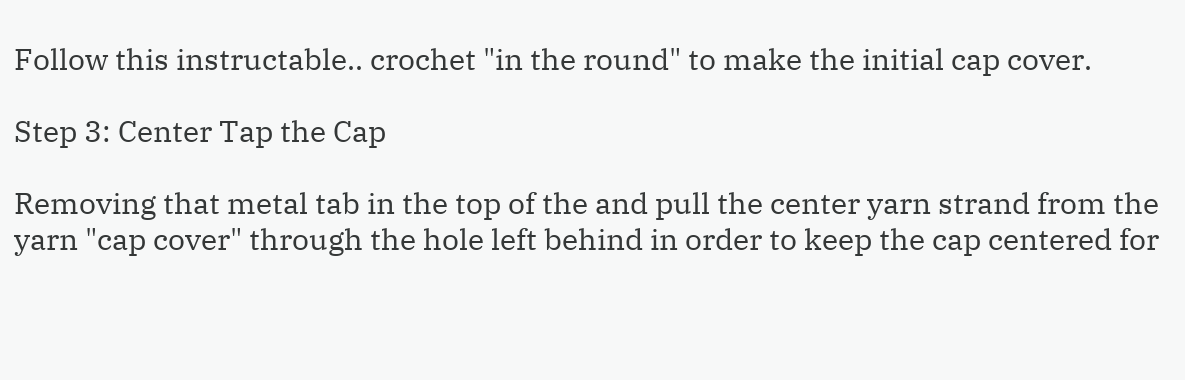Follow this instructable.. crochet "in the round" to make the initial cap cover.

Step 3: Center Tap the Cap

Removing that metal tab in the top of the and pull the center yarn strand from the yarn "cap cover" through the hole left behind in order to keep the cap centered for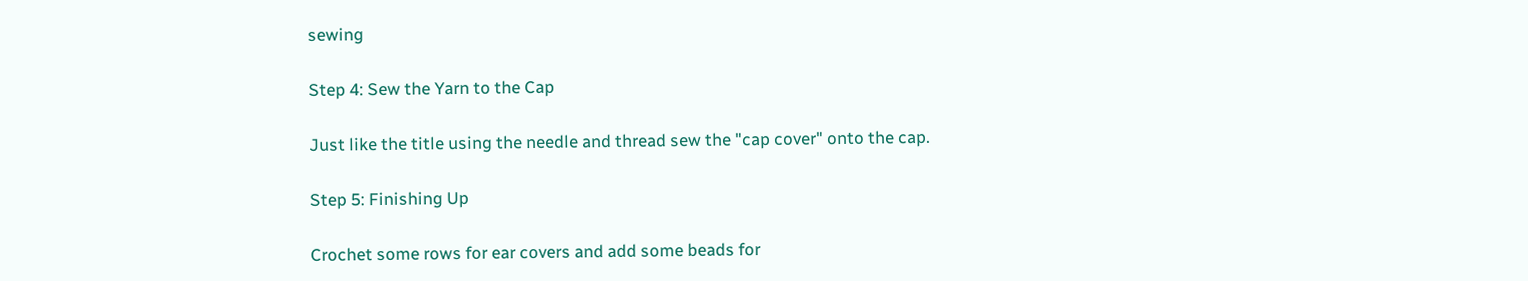sewing

Step 4: Sew the Yarn to the Cap

Just like the title using the needle and thread sew the "cap cover" onto the cap.

Step 5: Finishing Up

Crochet some rows for ear covers and add some beads for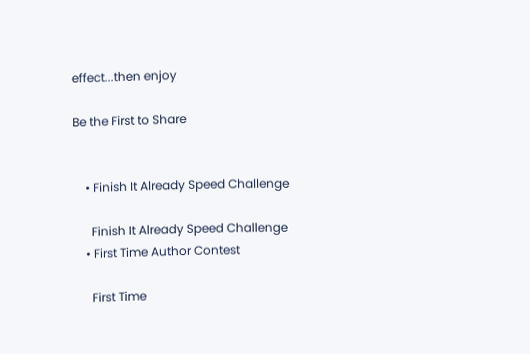effect...then enjoy

Be the First to Share


    • Finish It Already Speed Challenge

      Finish It Already Speed Challenge
    • First Time Author Contest

      First Time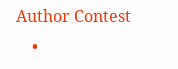Author Contest
    •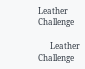Leather Challenge

      Leather Challenge